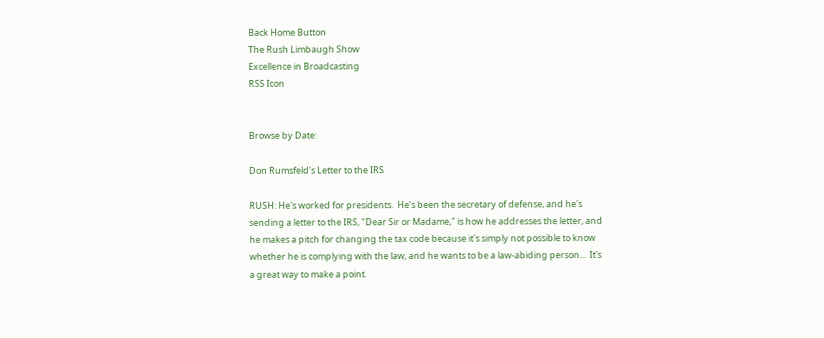Back Home Button
The Rush Limbaugh Show
Excellence in Broadcasting
RSS Icon


Browse by Date:

Don Rumsfeld's Letter to the IRS

RUSH: He's worked for presidents.  He's been the secretary of defense, and he's sending a letter to the IRS, "Dear Sir or Madame," is how he addresses the letter, and he makes a pitch for changing the tax code because it's simply not possible to know whether he is complying with the law, and he wants to be a law-abiding person...  It's a great way to make a point.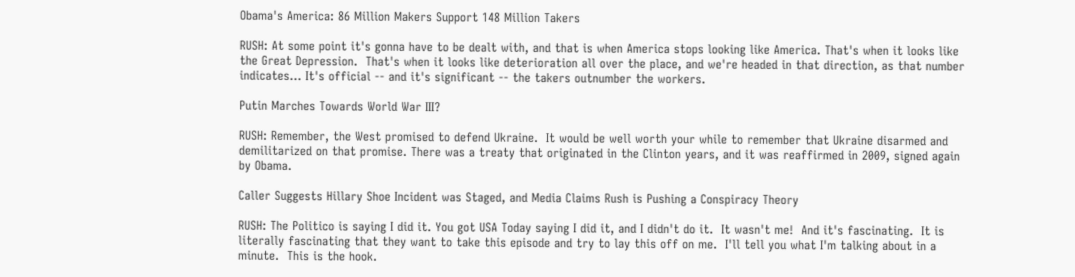Obama's America: 86 Million Makers Support 148 Million Takers

RUSH: At some point it's gonna have to be dealt with, and that is when America stops looking like America. That's when it looks like the Great Depression.  That's when it looks like deterioration all over the place, and we're headed in that direction, as that number indicates... It's official -- and it's significant -- the takers outnumber the workers.

Putin Marches Towards World War III?

RUSH: Remember, the West promised to defend Ukraine.  It would be well worth your while to remember that Ukraine disarmed and demilitarized on that promise. There was a treaty that originated in the Clinton years, and it was reaffirmed in 2009, signed again by Obama.

Caller Suggests Hillary Shoe Incident was Staged, and Media Claims Rush is Pushing a Conspiracy Theory

RUSH: The Politico is saying I did it. You got USA Today saying I did it, and I didn't do it.  It wasn't me!  And it's fascinating.  It is literally fascinating that they want to take this episode and try to lay this off on me.  I'll tell you what I'm talking about in a minute.  This is the hook.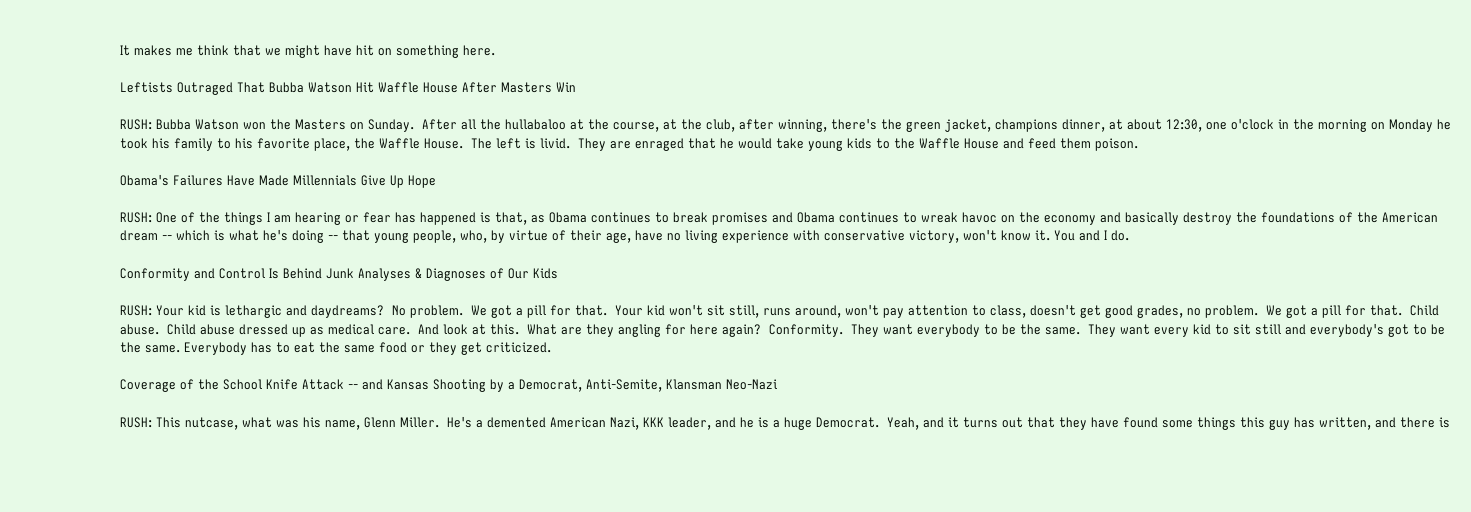It makes me think that we might have hit on something here.

Leftists Outraged That Bubba Watson Hit Waffle House After Masters Win

RUSH: Bubba Watson won the Masters on Sunday.  After all the hullabaloo at the course, at the club, after winning, there's the green jacket, champions dinner, at about 12:30, one o'clock in the morning on Monday he took his family to his favorite place, the Waffle House.  The left is livid.  They are enraged that he would take young kids to the Waffle House and feed them poison.

Obama's Failures Have Made Millennials Give Up Hope

RUSH: One of the things I am hearing or fear has happened is that, as Obama continues to break promises and Obama continues to wreak havoc on the economy and basically destroy the foundations of the American dream -- which is what he's doing -- that young people, who, by virtue of their age, have no living experience with conservative victory, won't know it. You and I do.

Conformity and Control Is Behind Junk Analyses & Diagnoses of Our Kids

RUSH: Your kid is lethargic and daydreams?  No problem.  We got a pill for that.  Your kid won't sit still, runs around, won't pay attention to class, doesn't get good grades, no problem.  We got a pill for that.  Child abuse.  Child abuse dressed up as medical care.  And look at this.  What are they angling for here again?  Conformity.  They want everybody to be the same.  They want every kid to sit still and everybody's got to be the same. Everybody has to eat the same food or they get criticized.

Coverage of the School Knife Attack -- and Kansas Shooting by a Democrat, Anti-Semite, Klansman Neo-Nazi

RUSH: This nutcase, what was his name, Glenn Miller.  He's a demented American Nazi, KKK leader, and he is a huge Democrat.  Yeah, and it turns out that they have found some things this guy has written, and there is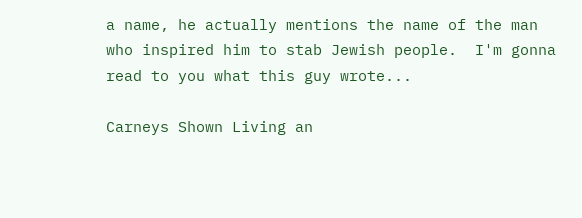a name, he actually mentions the name of the man who inspired him to stab Jewish people.  I'm gonna read to you what this guy wrote...

Carneys Shown Living an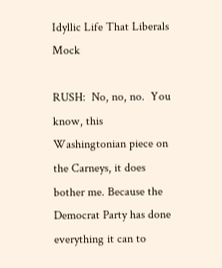Idyllic Life That Liberals Mock

RUSH:  No, no, no.  You know, this Washingtonian piece on the Carneys, it does bother me. Because the Democrat Party has done everything it can to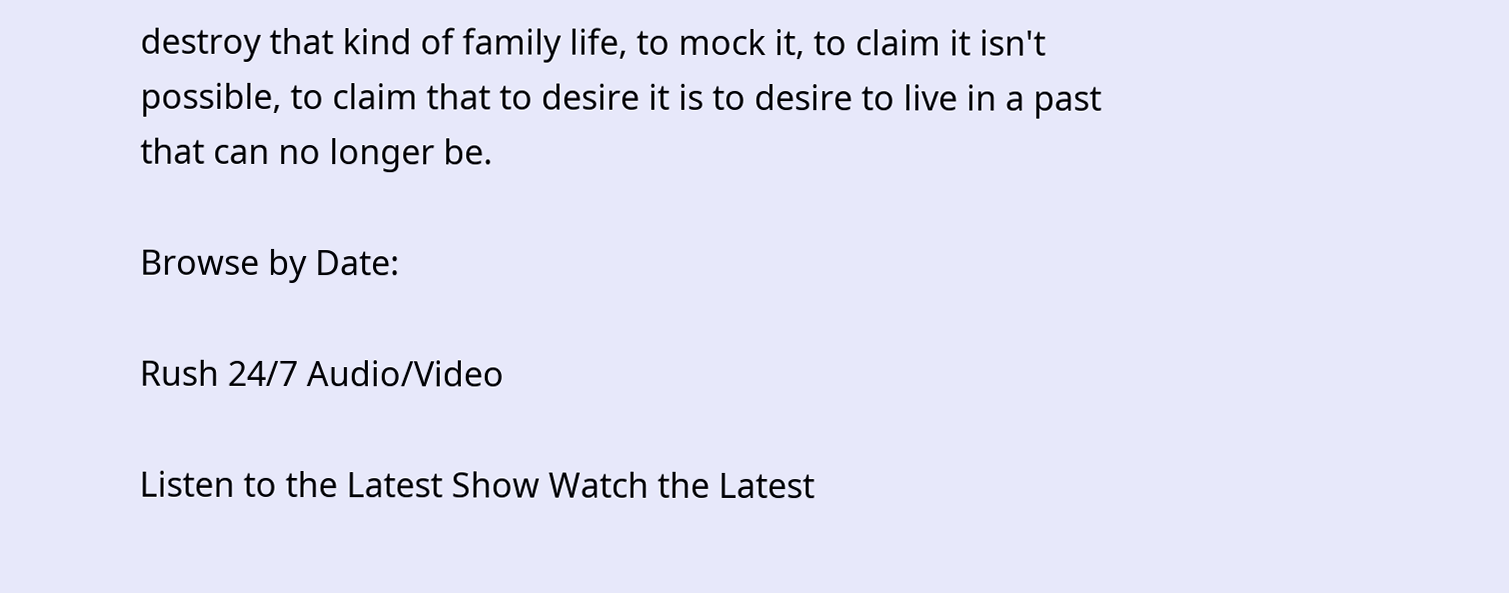destroy that kind of family life, to mock it, to claim it isn't possible, to claim that to desire it is to desire to live in a past that can no longer be.

Browse by Date:

Rush 24/7 Audio/Video

Listen to the Latest Show Watch the Latest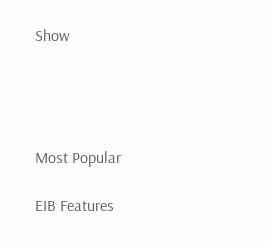Show




Most Popular

EIB Features